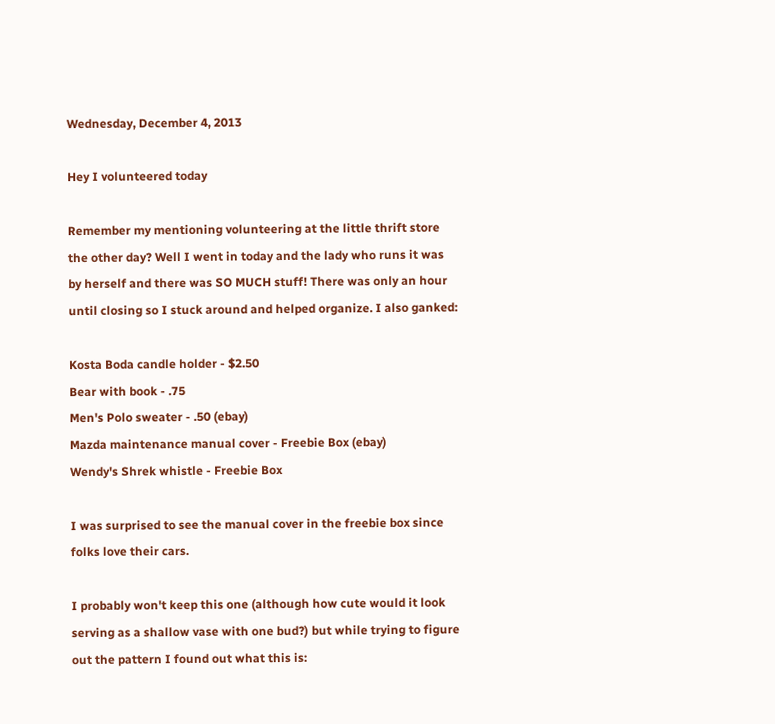Wednesday, December 4, 2013

Hey I volunteered today

Remember my mentioning volunteering at the little thrift store the other day? Well I went in today and the lady who runs it was by herself and there was SO MUCH stuff! There was only an hour until closing so I stuck around and helped organize. I also ganked:

Kosta Boda candle holder - $2.50
Bear with book - .75
Men's Polo sweater - .50 (ebay)
Mazda maintenance manual cover - Freebie Box (ebay)
Wendy's Shrek whistle - Freebie Box

I was surprised to see the manual cover in the freebie box since folks love their cars.

I probably won't keep this one (although how cute would it look serving as a shallow vase with one bud?) but while trying to figure out the pattern I found out what this is: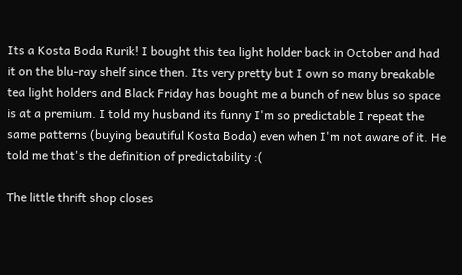Its a Kosta Boda Rurik! I bought this tea light holder back in October and had it on the blu-ray shelf since then. Its very pretty but I own so many breakable tea light holders and Black Friday has bought me a bunch of new blus so space is at a premium. I told my husband its funny I'm so predictable I repeat the same patterns (buying beautiful Kosta Boda) even when I'm not aware of it. He told me that's the definition of predictability :(

The little thrift shop closes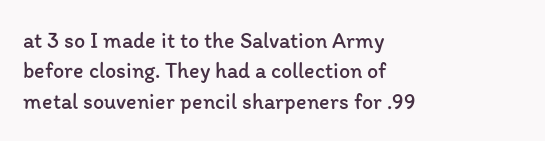at 3 so I made it to the Salvation Army before closing. They had a collection of metal souvenier pencil sharpeners for .99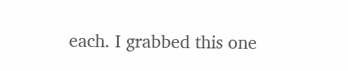each. I grabbed this one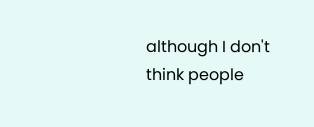although I don't think people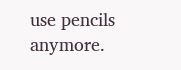use pencils anymore.